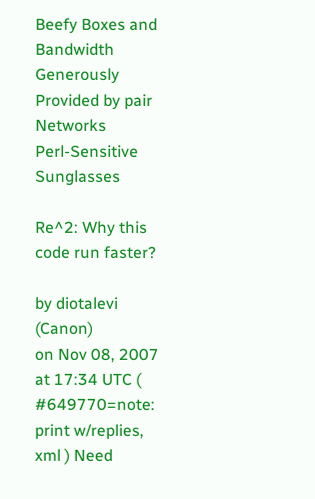Beefy Boxes and Bandwidth Generously Provided by pair Networks
Perl-Sensitive Sunglasses

Re^2: Why this code run faster?

by diotalevi (Canon)
on Nov 08, 2007 at 17:34 UTC ( #649770=note: print w/replies, xml ) Need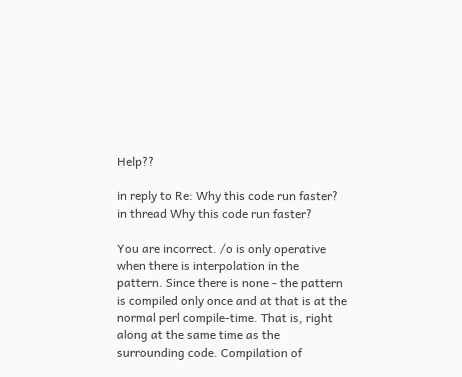Help??

in reply to Re: Why this code run faster?
in thread Why this code run faster?

You are incorrect. /o is only operative when there is interpolation in the pattern. Since there is none - the pattern is compiled only once and at that is at the normal perl compile-time. That is, right along at the same time as the surrounding code. Compilation of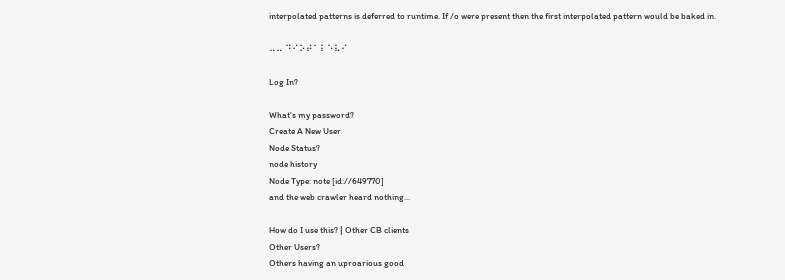interpolated patterns is deferred to runtime. If /o were present then the first interpolated pattern would be baked in.

⠤⠤ ⠙⠊⠕⠞⠁⠇⠑⠧⠊

Log In?

What's my password?
Create A New User
Node Status?
node history
Node Type: note [id://649770]
and the web crawler heard nothing...

How do I use this? | Other CB clients
Other Users?
Others having an uproarious good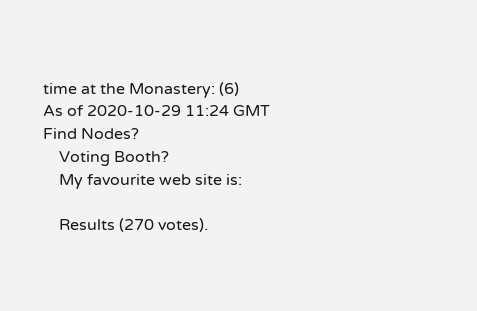time at the Monastery: (6)
As of 2020-10-29 11:24 GMT
Find Nodes?
    Voting Booth?
    My favourite web site is:

    Results (270 votes).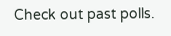Check out past polls.